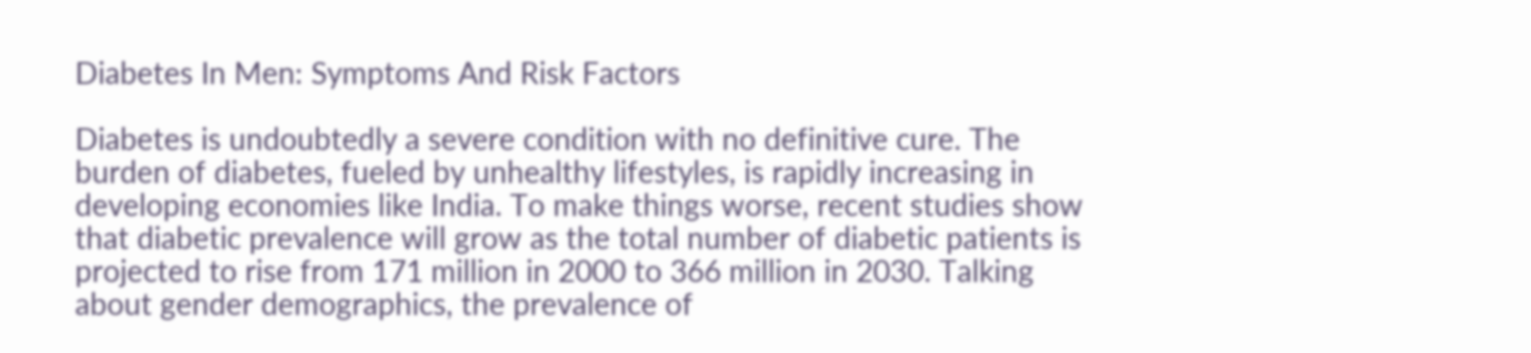Diabetes In Men: Symptoms And Risk Factors

Diabetes is undoubtedly a severe condition with no definitive cure. The burden of diabetes, fueled by unhealthy lifestyles, is rapidly increasing in developing economies like India. To make things worse, recent studies show that diabetic prevalence will grow as the total number of diabetic patients is projected to rise from 171 million in 2000 to 366 million in 2030. Talking about gender demographics, the prevalence of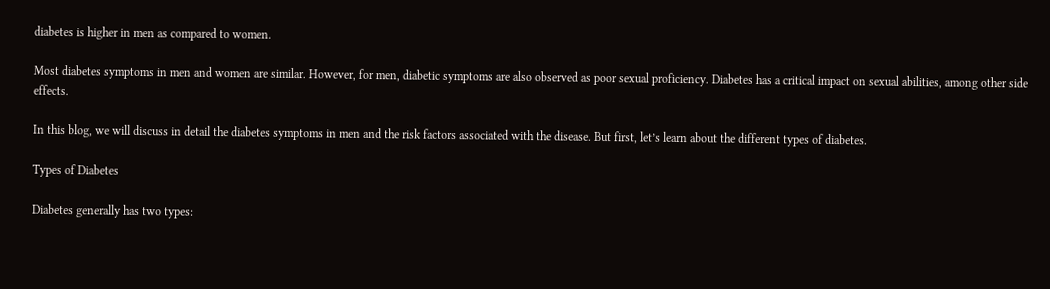diabetes is higher in men as compared to women.

Most diabetes symptoms in men and women are similar. However, for men, diabetic symptoms are also observed as poor sexual proficiency. Diabetes has a critical impact on sexual abilities, among other side effects.

In this blog, we will discuss in detail the diabetes symptoms in men and the risk factors associated with the disease. But first, let’s learn about the different types of diabetes.

Types of Diabetes

Diabetes generally has two types: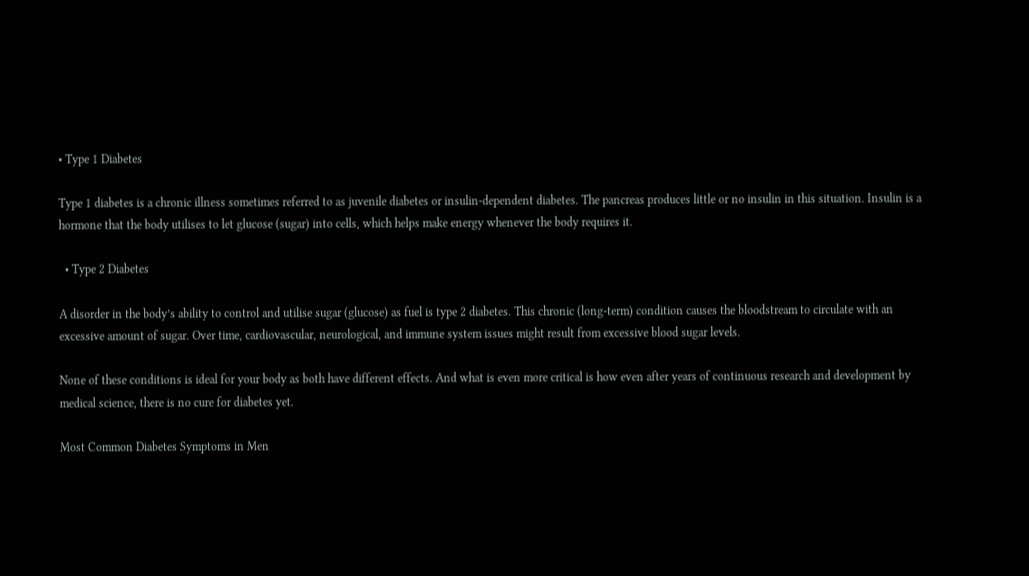• Type 1 Diabetes

Type 1 diabetes is a chronic illness sometimes referred to as juvenile diabetes or insulin-dependent diabetes. The pancreas produces little or no insulin in this situation. Insulin is a hormone that the body utilises to let glucose (sugar) into cells, which helps make energy whenever the body requires it.

  • Type 2 Diabetes

A disorder in the body’s ability to control and utilise sugar (glucose) as fuel is type 2 diabetes. This chronic (long-term) condition causes the bloodstream to circulate with an excessive amount of sugar. Over time, cardiovascular, neurological, and immune system issues might result from excessive blood sugar levels.

None of these conditions is ideal for your body as both have different effects. And what is even more critical is how even after years of continuous research and development by medical science, there is no cure for diabetes yet.

Most Common Diabetes Symptoms in Men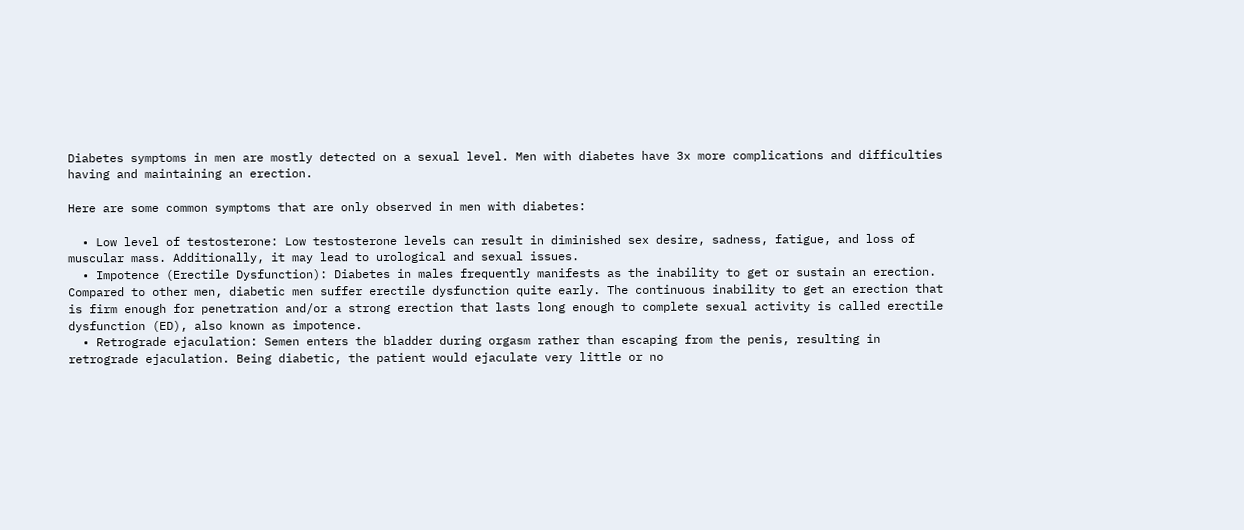Diabetes symptoms in men are mostly detected on a sexual level. Men with diabetes have 3x more complications and difficulties having and maintaining an erection.

Here are some common symptoms that are only observed in men with diabetes:

  • Low level of testosterone: Low testosterone levels can result in diminished sex desire, sadness, fatigue, and loss of muscular mass. Additionally, it may lead to urological and sexual issues.
  • Impotence (Erectile Dysfunction): Diabetes in males frequently manifests as the inability to get or sustain an erection. Compared to other men, diabetic men suffer erectile dysfunction quite early. The continuous inability to get an erection that is firm enough for penetration and/or a strong erection that lasts long enough to complete sexual activity is called erectile dysfunction (ED), also known as impotence.
  • Retrograde ejaculation: Semen enters the bladder during orgasm rather than escaping from the penis, resulting in retrograde ejaculation. Being diabetic, the patient would ejaculate very little or no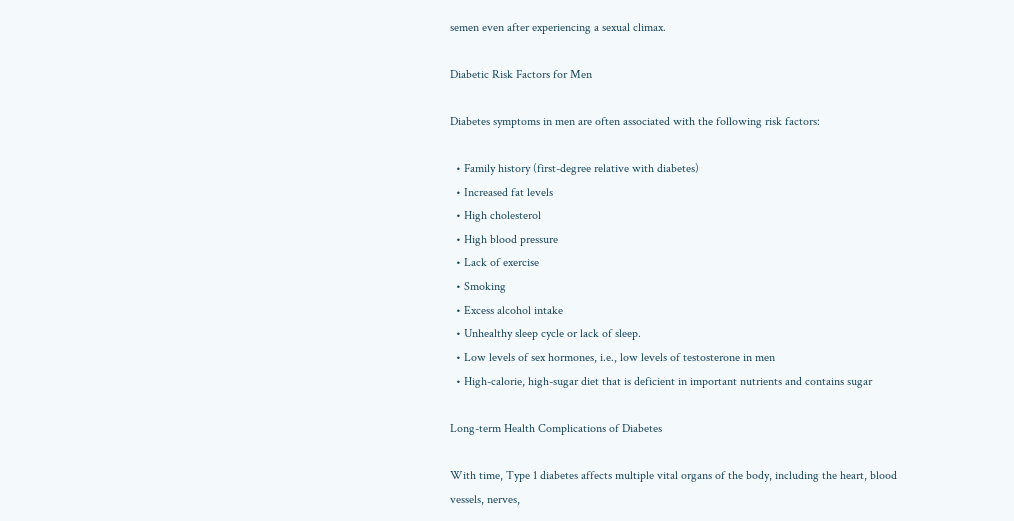semen even after experiencing a sexual climax.

Diabetic Risk Factors for Men

Diabetes symptoms in men are often associated with the following risk factors:

  • Family history (first-degree relative with diabetes)
  • Increased fat levels
  • High cholesterol
  • High blood pressure
  • Lack of exercise
  • Smoking
  • Excess alcohol intake
  • Unhealthy sleep cycle or lack of sleep.
  • Low levels of sex hormones, i.e., low levels of testosterone in men
  • High-calorie, high-sugar diet that is deficient in important nutrients and contains sugar

Long-term Health Complications of Diabetes

With time, Type 1 diabetes affects multiple vital organs of the body, including the heart, blood vessels, nerves,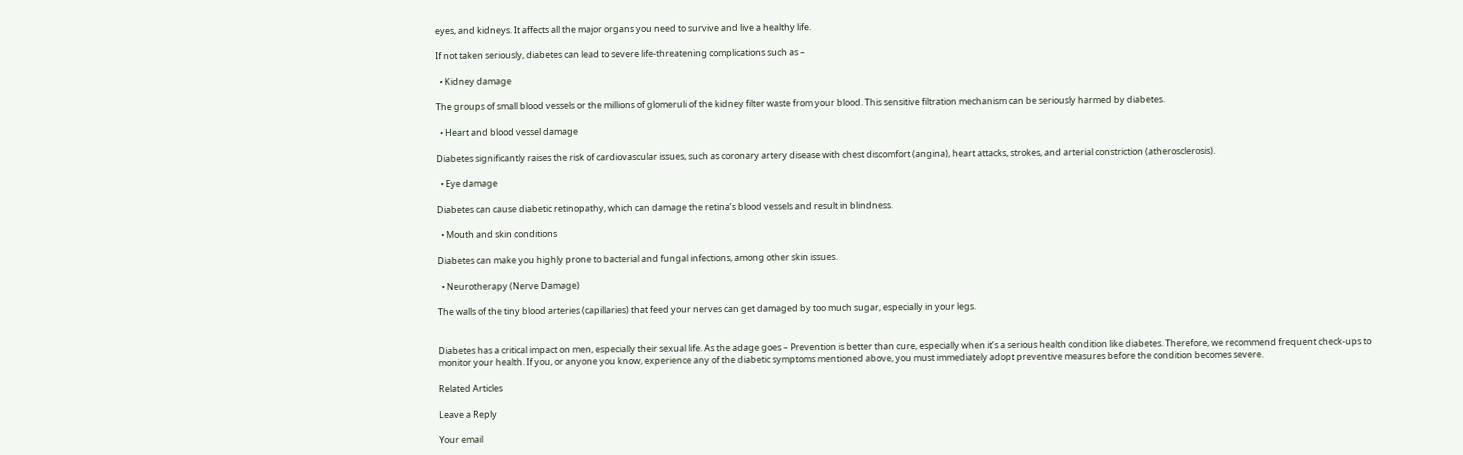eyes, and kidneys. It affects all the major organs you need to survive and live a healthy life.

If not taken seriously, diabetes can lead to severe life-threatening complications such as –

  • Kidney damage

The groups of small blood vessels or the millions of glomeruli of the kidney filter waste from your blood. This sensitive filtration mechanism can be seriously harmed by diabetes.

  • Heart and blood vessel damage

Diabetes significantly raises the risk of cardiovascular issues, such as coronary artery disease with chest discomfort (angina), heart attacks, strokes, and arterial constriction (atherosclerosis).

  • Eye damage

Diabetes can cause diabetic retinopathy, which can damage the retina’s blood vessels and result in blindness.

  • Mouth and skin conditions

Diabetes can make you highly prone to bacterial and fungal infections, among other skin issues.

  • Neurotherapy (Nerve Damage)

The walls of the tiny blood arteries (capillaries) that feed your nerves can get damaged by too much sugar, especially in your legs.


Diabetes has a critical impact on men, especially their sexual life. As the adage goes – Prevention is better than cure, especially when it’s a serious health condition like diabetes. Therefore, we recommend frequent check-ups to monitor your health. If you, or anyone you know, experience any of the diabetic symptoms mentioned above, you must immediately adopt preventive measures before the condition becomes severe.

Related Articles

Leave a Reply

Your email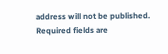address will not be published. Required fields are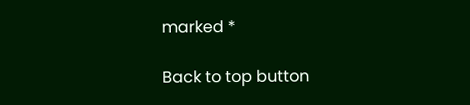marked *

Back to top button